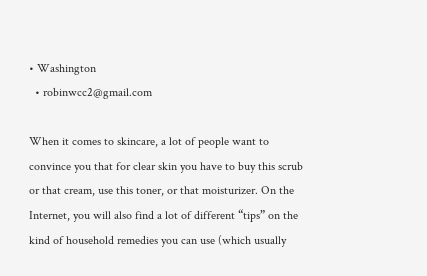• Washington
  • robinwcc2@gmail.com

When it comes to skincare, a lot of people want to convince you that for clear skin you have to buy this scrub or that cream, use this toner, or that moisturizer. On the Internet, you will also find a lot of different “tips” on the kind of household remedies you can use (which usually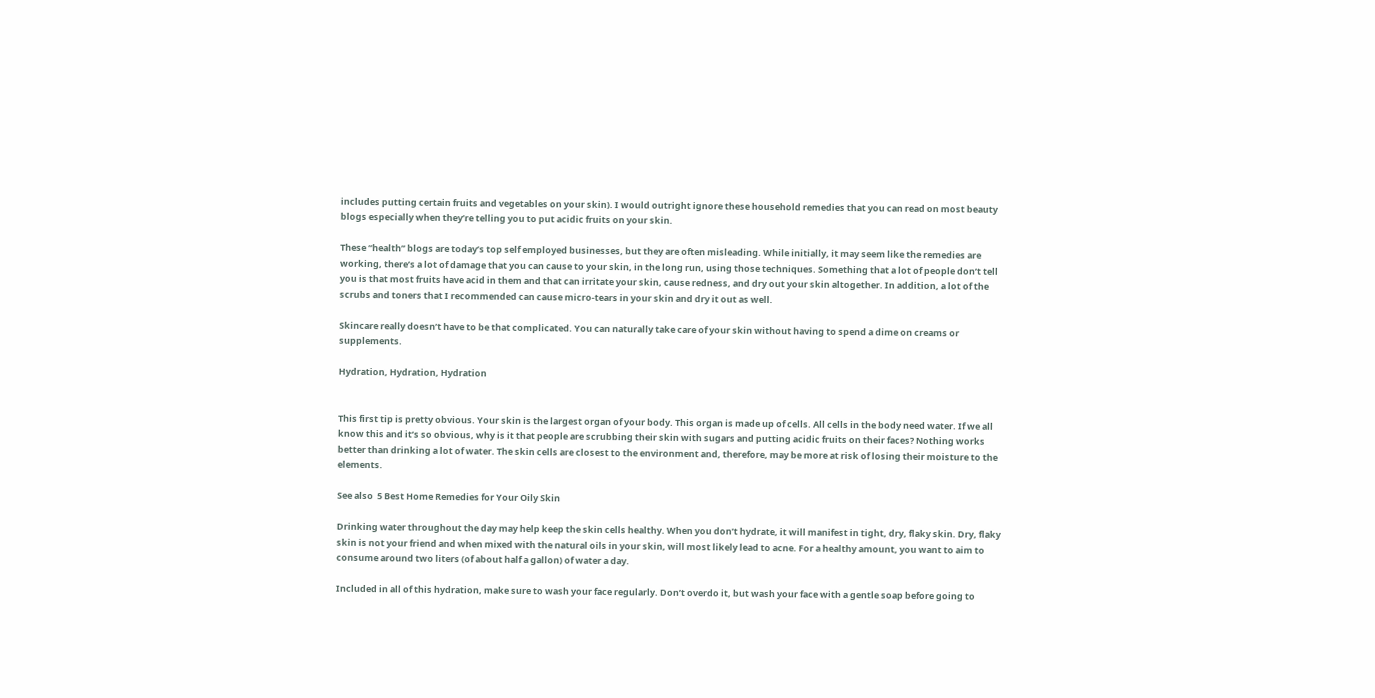includes putting certain fruits and vegetables on your skin). I would outright ignore these household remedies that you can read on most beauty blogs especially when they’re telling you to put acidic fruits on your skin.

These “health” blogs are today’s top self employed businesses, but they are often misleading. While initially, it may seem like the remedies are working, there’s a lot of damage that you can cause to your skin, in the long run, using those techniques. Something that a lot of people don’t tell you is that most fruits have acid in them and that can irritate your skin, cause redness, and dry out your skin altogether. In addition, a lot of the scrubs and toners that I recommended can cause micro-tears in your skin and dry it out as well.

Skincare really doesn’t have to be that complicated. You can naturally take care of your skin without having to spend a dime on creams or supplements.

Hydration, Hydration, Hydration


This first tip is pretty obvious. Your skin is the largest organ of your body. This organ is made up of cells. All cells in the body need water. If we all know this and it’s so obvious, why is it that people are scrubbing their skin with sugars and putting acidic fruits on their faces? Nothing works better than drinking a lot of water. The skin cells are closest to the environment and, therefore, may be more at risk of losing their moisture to the elements.

See also  5 Best Home Remedies for Your Oily Skin

Drinking water throughout the day may help keep the skin cells healthy. When you don’t hydrate, it will manifest in tight, dry, flaky skin. Dry, flaky skin is not your friend and when mixed with the natural oils in your skin, will most likely lead to acne. For a healthy amount, you want to aim to consume around two liters (of about half a gallon) of water a day.

Included in all of this hydration, make sure to wash your face regularly. Don’t overdo it, but wash your face with a gentle soap before going to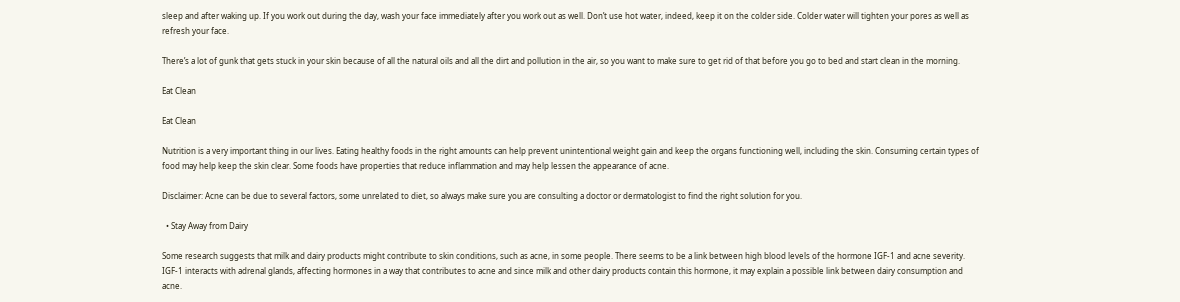sleep and after waking up. If you work out during the day, wash your face immediately after you work out as well. Don’t use hot water, indeed, keep it on the colder side. Colder water will tighten your pores as well as refresh your face.

There’s a lot of gunk that gets stuck in your skin because of all the natural oils and all the dirt and pollution in the air, so you want to make sure to get rid of that before you go to bed and start clean in the morning.

Eat Clean

Eat Clean

Nutrition is a very important thing in our lives. Eating healthy foods in the right amounts can help prevent unintentional weight gain and keep the organs functioning well, including the skin. Consuming certain types of food may help keep the skin clear. Some foods have properties that reduce inflammation and may help lessen the appearance of acne.

Disclaimer: Acne can be due to several factors, some unrelated to diet, so always make sure you are consulting a doctor or dermatologist to find the right solution for you.

  • Stay Away from Dairy

Some research suggests that milk and dairy products might contribute to skin conditions, such as acne, in some people. There seems to be a link between high blood levels of the hormone IGF-1 and acne severity. IGF-1 interacts with adrenal glands, affecting hormones in a way that contributes to acne and since milk and other dairy products contain this hormone, it may explain a possible link between dairy consumption and acne.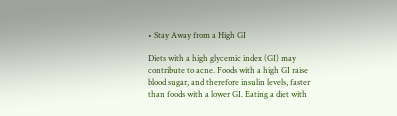• Stay Away from a High GI

Diets with a high glycemic index (GI) may contribute to acne. Foods with a high GI raise blood sugar, and therefore insulin levels, faster than foods with a lower GI. Eating a diet with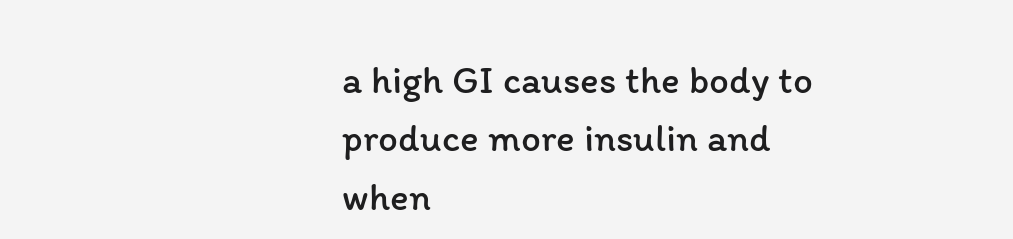a high GI causes the body to produce more insulin and when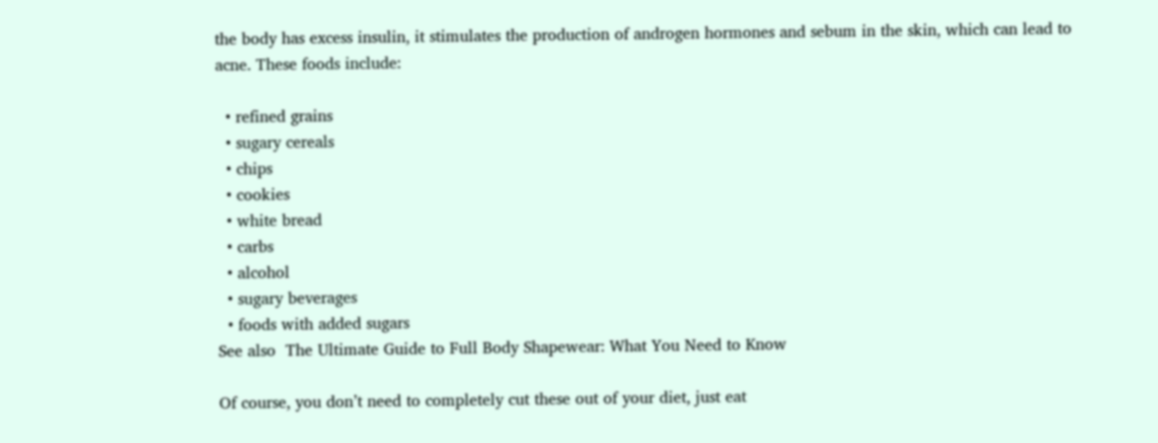the body has excess insulin, it stimulates the production of androgen hormones and sebum in the skin, which can lead to acne. These foods include:

  • refined grains
  • sugary cereals
  • chips
  • cookies
  • white bread
  • carbs
  • alcohol
  • sugary beverages
  • foods with added sugars
See also  The Ultimate Guide to Full Body Shapewear: What You Need to Know

Of course, you don’t need to completely cut these out of your diet, just eat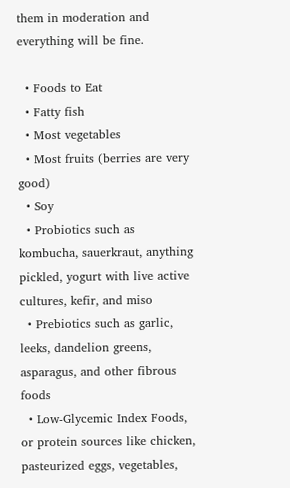them in moderation and everything will be fine.

  • Foods to Eat
  • Fatty fish
  • Most vegetables
  • Most fruits (berries are very good)
  • Soy
  • Probiotics such as kombucha, sauerkraut, anything pickled, yogurt with live active cultures, kefir, and miso
  • Prebiotics such as garlic, leeks, dandelion greens, asparagus, and other fibrous foods
  • Low-Glycemic Index Foods, or protein sources like chicken, pasteurized eggs, vegetables,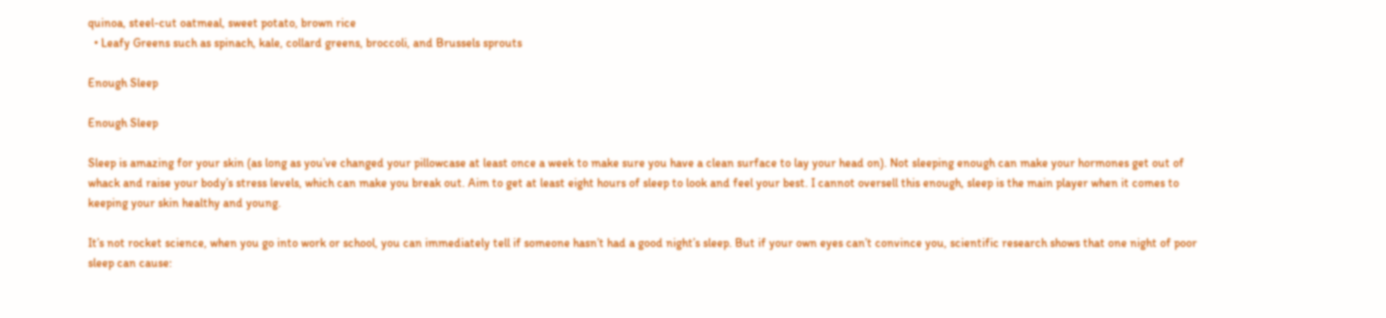quinoa, steel-cut oatmeal, sweet potato, brown rice
  • Leafy Greens such as spinach, kale, collard greens, broccoli, and Brussels sprouts

Enough Sleep

Enough Sleep

Sleep is amazing for your skin (as long as you’ve changed your pillowcase at least once a week to make sure you have a clean surface to lay your head on). Not sleeping enough can make your hormones get out of whack and raise your body’s stress levels, which can make you break out. Aim to get at least eight hours of sleep to look and feel your best. I cannot oversell this enough, sleep is the main player when it comes to keeping your skin healthy and young.

It’s not rocket science, when you go into work or school, you can immediately tell if someone hasn’t had a good night’s sleep. But if your own eyes can’t convince you, scientific research shows that one night of poor sleep can cause: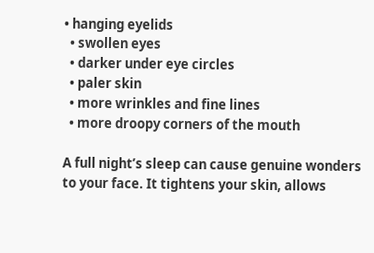• hanging eyelids
  • swollen eyes
  • darker under eye circles
  • paler skin
  • more wrinkles and fine lines
  • more droopy corners of the mouth

A full night’s sleep can cause genuine wonders to your face. It tightens your skin, allows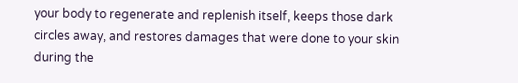your body to regenerate and replenish itself, keeps those dark circles away, and restores damages that were done to your skin during the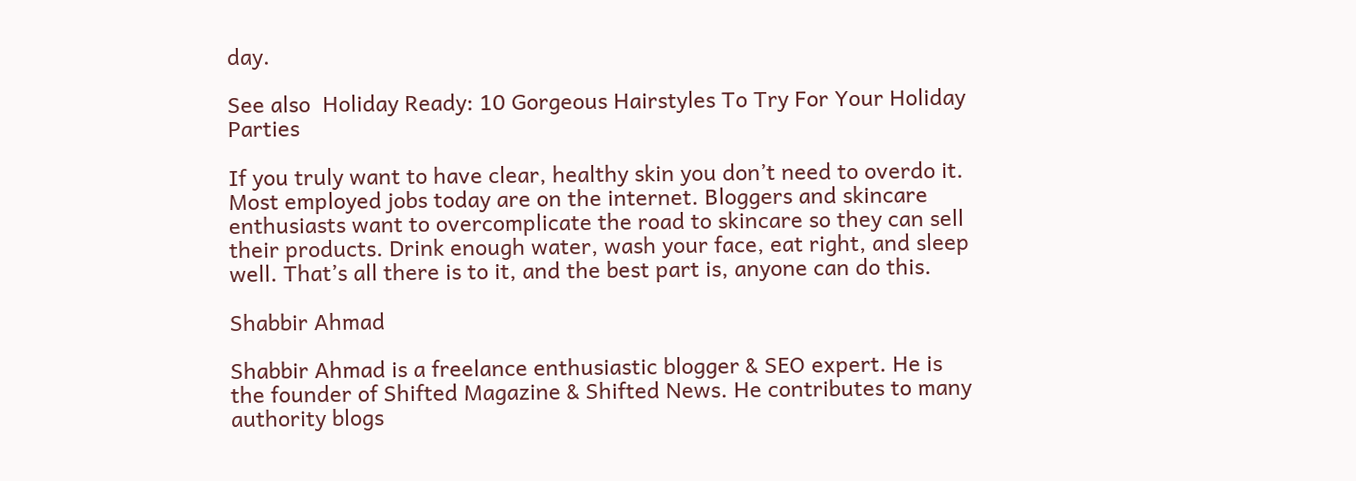day.

See also  Holiday Ready: 10 Gorgeous Hairstyles To Try For Your Holiday Parties

If you truly want to have clear, healthy skin you don’t need to overdo it. Most employed jobs today are on the internet. Bloggers and skincare enthusiasts want to overcomplicate the road to skincare so they can sell their products. Drink enough water, wash your face, eat right, and sleep well. That’s all there is to it, and the best part is, anyone can do this.

Shabbir Ahmad

Shabbir Ahmad is a freelance enthusiastic blogger & SEO expert. He is the founder of Shifted Magazine & Shifted News. He contributes to many authority blogs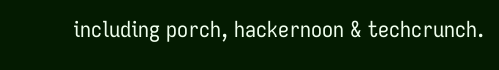including porch, hackernoon & techcrunch.